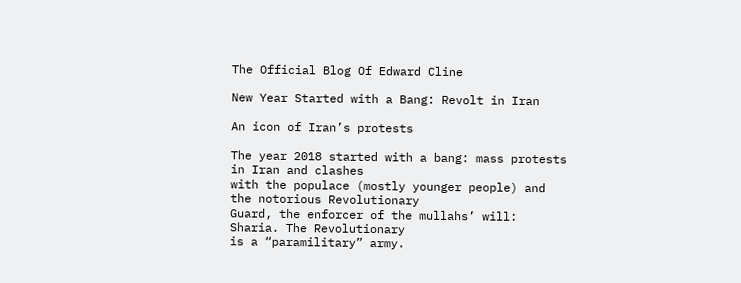The Official Blog Of Edward Cline

New Year Started with a Bang: Revolt in Iran

An icon of Iran’s protests

The year 2018 started with a bang: mass protests in Iran and clashes
with the populace (mostly younger people) and the notorious Revolutionary
Guard, the enforcer of the mullahs’ will: Sharia. The Revolutionary
is a “paramilitary” army.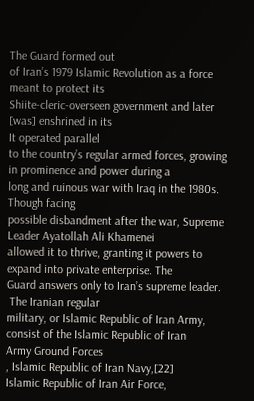The Guard formed out
of Iran’s 1979 Islamic Revolution as a force meant to protect its
Shiite-cleric-overseen government and later [was] enshrined in its
It operated parallel
to the country’s regular armed forces, growing in prominence and power during a
long and ruinous war with Iraq in the 1980s.
Though facing
possible disbandment after the war, Supreme Leader Ayatollah Ali Khamenei
allowed it to thrive, granting it powers to expand into private enterprise. The
Guard answers only to Iran’s supreme leader.
 The Iranian regular
military, or Islamic Republic of Iran Army,
consist of the Islamic Republic of Iran
Army Ground Forces
, Islamic Republic of Iran Navy,[22]
Islamic Republic of Iran Air Force,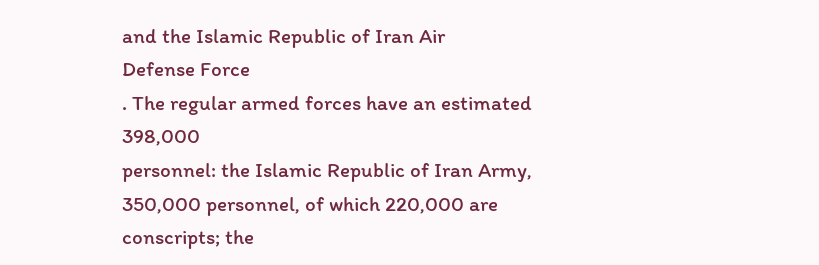and the Islamic Republic of Iran Air
Defense Force
. The regular armed forces have an estimated 398,000
personnel: the Islamic Republic of Iran Army,
350,000 personnel, of which 220,000 are conscripts; the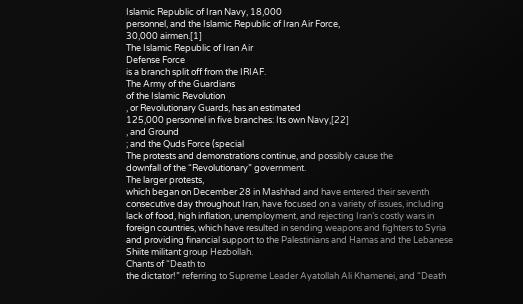Islamic Republic of Iran Navy, 18,000
personnel, and the Islamic Republic of Iran Air Force,
30,000 airmen.[1]
The Islamic Republic of Iran Air
Defense Force
is a branch split off from the IRIAF.
The Army of the Guardians
of the Islamic Revolution
, or Revolutionary Guards, has an estimated
125,000 personnel in five branches: Its own Navy,[22]
, and Ground
; and the Quds Force (special
The protests and demonstrations continue, and possibly cause the
downfall of the “Revolutionary” government.
The larger protests,
which began on December 28 in Mashhad and have entered their seventh
consecutive day throughout Iran, have focused on a variety of issues, including
lack of food, high inflation, unemployment, and rejecting Iran’s costly wars in
foreign countries, which have resulted in sending weapons and fighters to Syria
and providing financial support to the Palestinians and Hamas and the Lebanese
Shiite militant group Hezbollah.
Chants of “Death to
the dictator!” referring to Supreme Leader Ayatollah Ali Khamenei, and “Death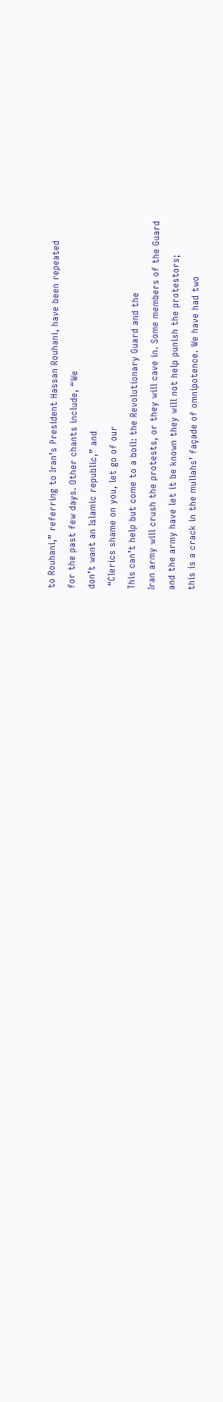to Rouhani,” referring to Iran’s President Hassan Rouhani, have been repeated
for the past few days. Other chants include, “We
don’t want an Islamic republic,” and
 “Clerics shame on you, let go of our
This can’t help but come to a boil: the Revolutionary Guard and the
Iran army will crush the protests, or they will cave in. Some members of the Guard
and the army have let it be known they will not help punish the protestors;
this is a crack in the mullahs’ façade of omnipotence. We have had two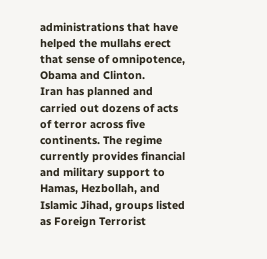administrations that have helped the mullahs erect that sense of omnipotence,
Obama and Clinton.
Iran has planned and carried out dozens of acts of terror across five
continents. The regime currently provides financial and military support to
Hamas, Hezbollah, and Islamic Jihad, groups listed as Foreign Terrorist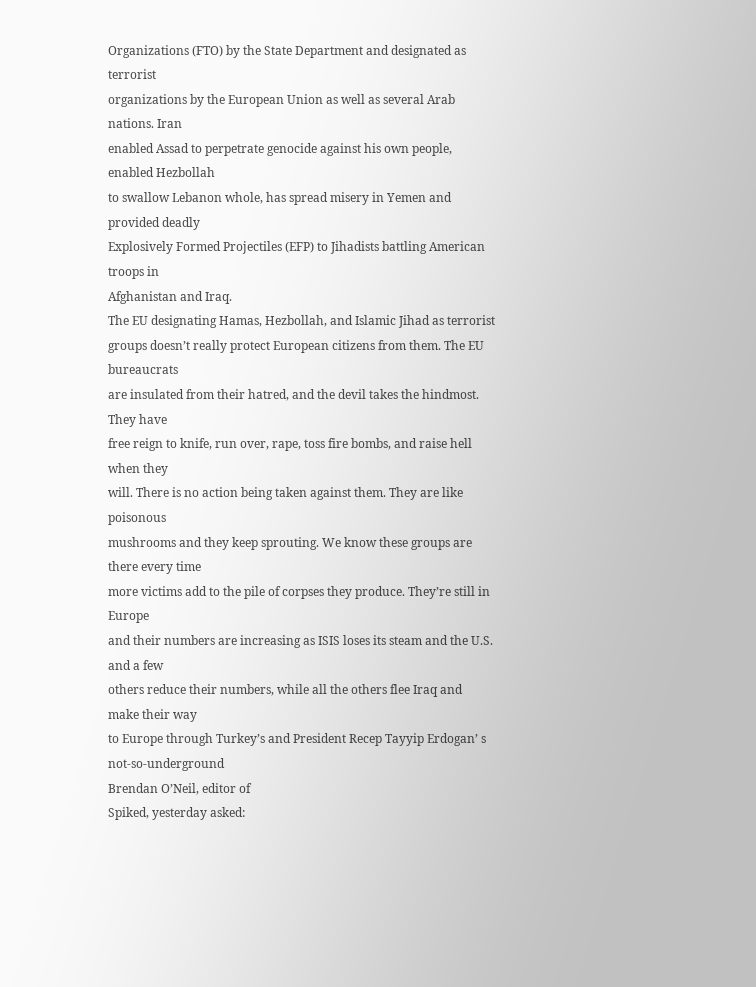Organizations (FTO) by the State Department and designated as terrorist
organizations by the European Union as well as several Arab nations. Iran
enabled Assad to perpetrate genocide against his own people, enabled Hezbollah
to swallow Lebanon whole, has spread misery in Yemen and provided deadly
Explosively Formed Projectiles (EFP) to Jihadists battling American troops in
Afghanistan and Iraq.
The EU designating Hamas, Hezbollah, and Islamic Jihad as terrorist
groups doesn’t really protect European citizens from them. The EU bureaucrats
are insulated from their hatred, and the devil takes the hindmost. They have
free reign to knife, run over, rape, toss fire bombs, and raise hell when they
will. There is no action being taken against them. They are like poisonous
mushrooms and they keep sprouting. We know these groups are there every time
more victims add to the pile of corpses they produce. They’re still in Europe
and their numbers are increasing as ISIS loses its steam and the U.S. and a few
others reduce their numbers, while all the others flee Iraq and make their way
to Europe through Turkey’s and President Recep Tayyip Erdogan’ s not-so-underground
Brendan O’Neil, editor of
Spiked, yesterday asked: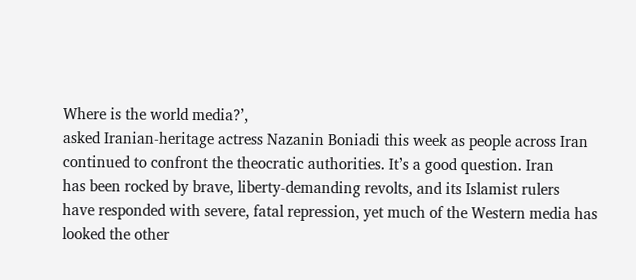Where is the world media?’,
asked Iranian-heritage actress Nazanin Boniadi this week as people across Iran
continued to confront the theocratic authorities. It’s a good question. Iran
has been rocked by brave, liberty-demanding revolts, and its Islamist rulers
have responded with severe, fatal repression, yet much of the Western media has
looked the other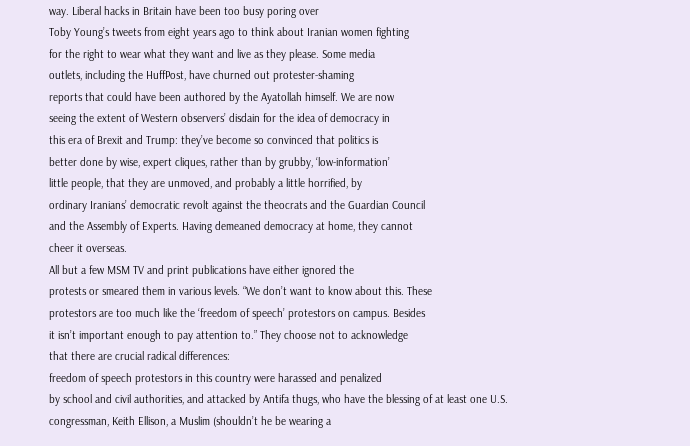way. Liberal hacks in Britain have been too busy poring over
Toby Young’s tweets from eight years ago to think about Iranian women fighting
for the right to wear what they want and live as they please. Some media
outlets, including the HuffPost, have churned out protester-shaming
reports that could have been authored by the Ayatollah himself. We are now
seeing the extent of Western observers’ disdain for the idea of democracy in
this era of Brexit and Trump: they’ve become so convinced that politics is
better done by wise, expert cliques, rather than by grubby, ‘low-information’
little people, that they are unmoved, and probably a little horrified, by
ordinary Iranians’ democratic revolt against the theocrats and the Guardian Council
and the Assembly of Experts. Having demeaned democracy at home, they cannot
cheer it overseas.
All but a few MSM TV and print publications have either ignored the
protests or smeared them in various levels. “We don’t want to know about this. These
protestors are too much like the ‘freedom of speech’ protestors on campus. Besides
it isn’t important enough to pay attention to.” They choose not to acknowledge
that there are crucial radical differences:
freedom of speech protestors in this country were harassed and penalized
by school and civil authorities, and attacked by Antifa thugs, who have the blessing of at least one U.S. congressman, Keith Ellison, a Muslim (shouldn’t he be wearing a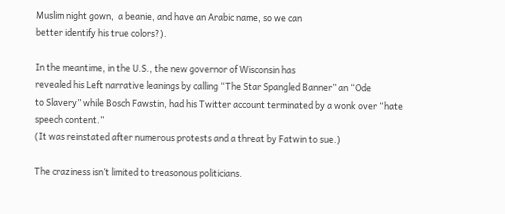Muslim night gown,  a beanie, and have an Arabic name, so we can
better identify his true colors?).

In the meantime, in the U.S., the new governor of Wisconsin has
revealed his Left narrative leanings by calling “The Star Spangled Banner” an “Ode
to Slavery” while Bosch Fawstin, had his Twitter account terminated by a wonk over “hate speech content.”
(It was reinstated after numerous protests and a threat by Fatwin to sue.)

The craziness isn’t limited to treasonous politicians.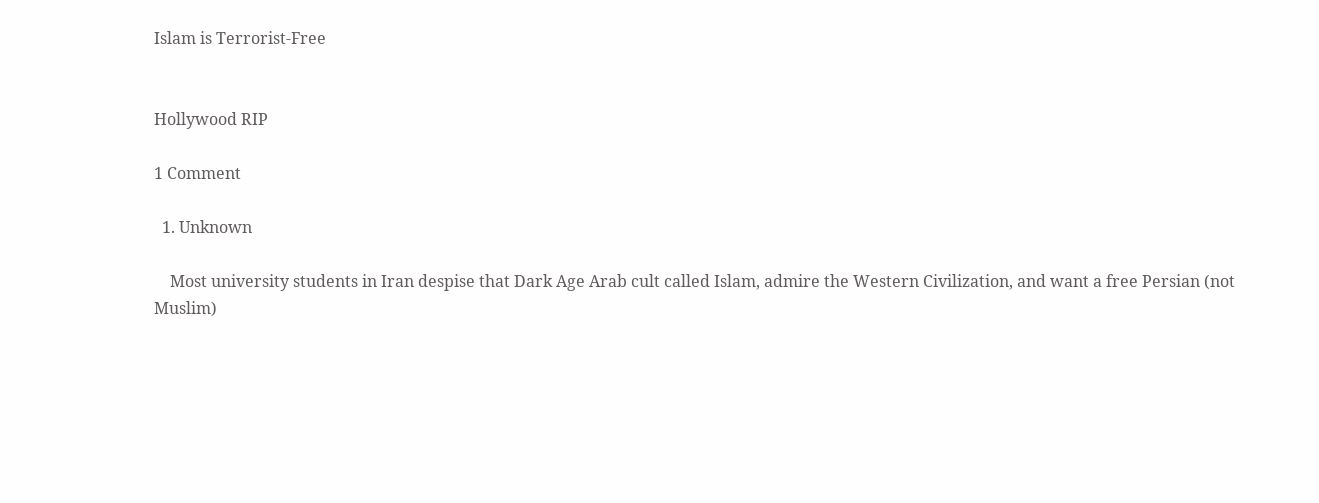Islam is Terrorist-Free


Hollywood RIP

1 Comment

  1. Unknown

    Most university students in Iran despise that Dark Age Arab cult called Islam, admire the Western Civilization, and want a free Persian (not Muslim)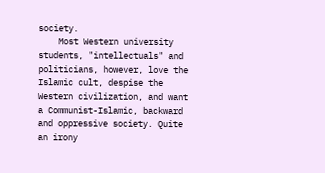society.
    Most Western university students, "intellectuals" and politicians, however, love the Islamic cult, despise the Western civilization, and want a Communist-Islamic, backward and oppressive society. Quite an irony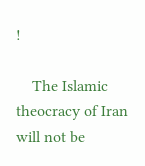!

    The Islamic theocracy of Iran will not be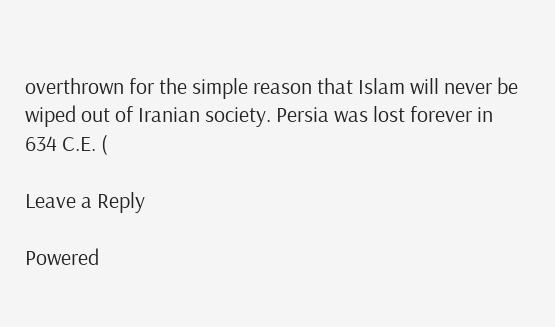overthrown for the simple reason that Islam will never be wiped out of Iranian society. Persia was lost forever in 634 C.E. (

Leave a Reply

Powered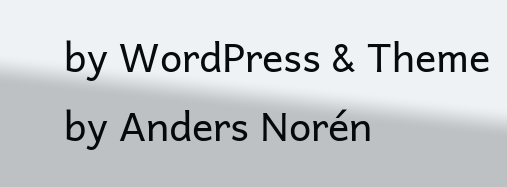by WordPress & Theme by Anders Norén